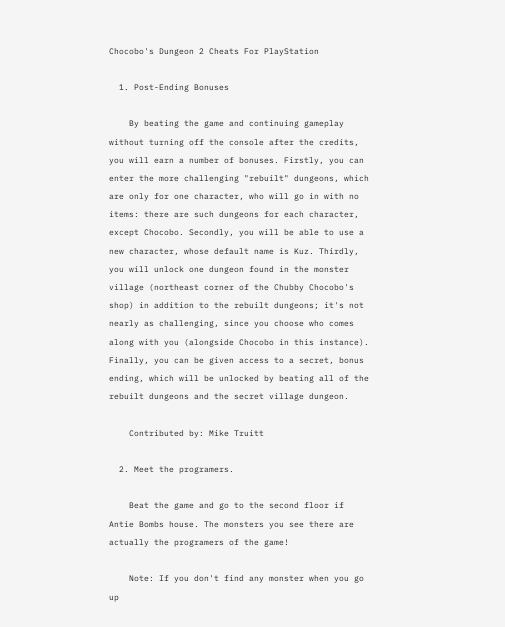Chocobo's Dungeon 2 Cheats For PlayStation

  1. Post-Ending Bonuses

    By beating the game and continuing gameplay without turning off the console after the credits, you will earn a number of bonuses. Firstly, you can enter the more challenging "rebuilt" dungeons, which are only for one character, who will go in with no items: there are such dungeons for each character, except Chocobo. Secondly, you will be able to use a new character, whose default name is Kuz. Thirdly, you will unlock one dungeon found in the monster village (northeast corner of the Chubby Chocobo's shop) in addition to the rebuilt dungeons; it's not nearly as challenging, since you choose who comes along with you (alongside Chocobo in this instance). Finally, you can be given access to a secret, bonus ending, which will be unlocked by beating all of the rebuilt dungeons and the secret village dungeon.

    Contributed by: Mike Truitt

  2. Meet the programers.

    Beat the game and go to the second floor if Antie Bombs house. The monsters you see there are actually the programers of the game!

    Note: If you don't find any monster when you go up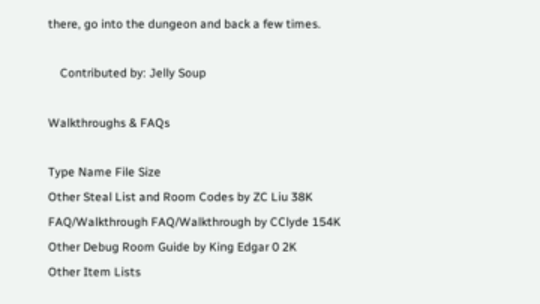there, go into the dungeon and back a few times.

    Contributed by: Jelly Soup

Walkthroughs & FAQs

Type Name File Size
Other Steal List and Room Codes by ZC Liu 38K
FAQ/Walkthrough FAQ/Walkthrough by CClyde 154K
Other Debug Room Guide by King Edgar 0 2K
Other Item Lists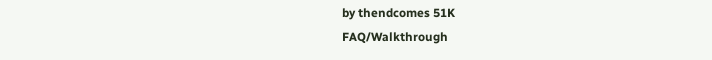by thendcomes 51K
FAQ/Walkthrough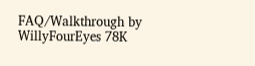FAQ/Walkthrough by WillyFourEyes 78K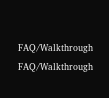FAQ/Walkthrough FAQ/Walkthrough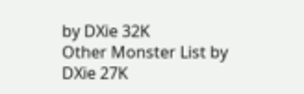by DXie 32K
Other Monster List by DXie 27K